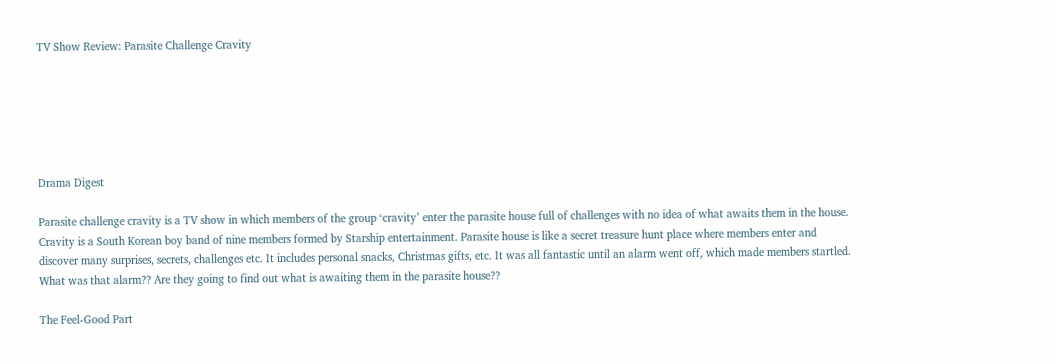TV Show Review: Parasite Challenge Cravity






Drama Digest

Parasite challenge cravity is a TV show in which members of the group ‘cravity’ enter the parasite house full of challenges with no idea of what awaits them in the house. Cravity is a South Korean boy band of nine members formed by Starship entertainment. Parasite house is like a secret treasure hunt place where members enter and discover many surprises, secrets, challenges etc. It includes personal snacks, Christmas gifts, etc. It was all fantastic until an alarm went off, which made members startled. What was that alarm?? Are they going to find out what is awaiting them in the parasite house??

The Feel-Good Part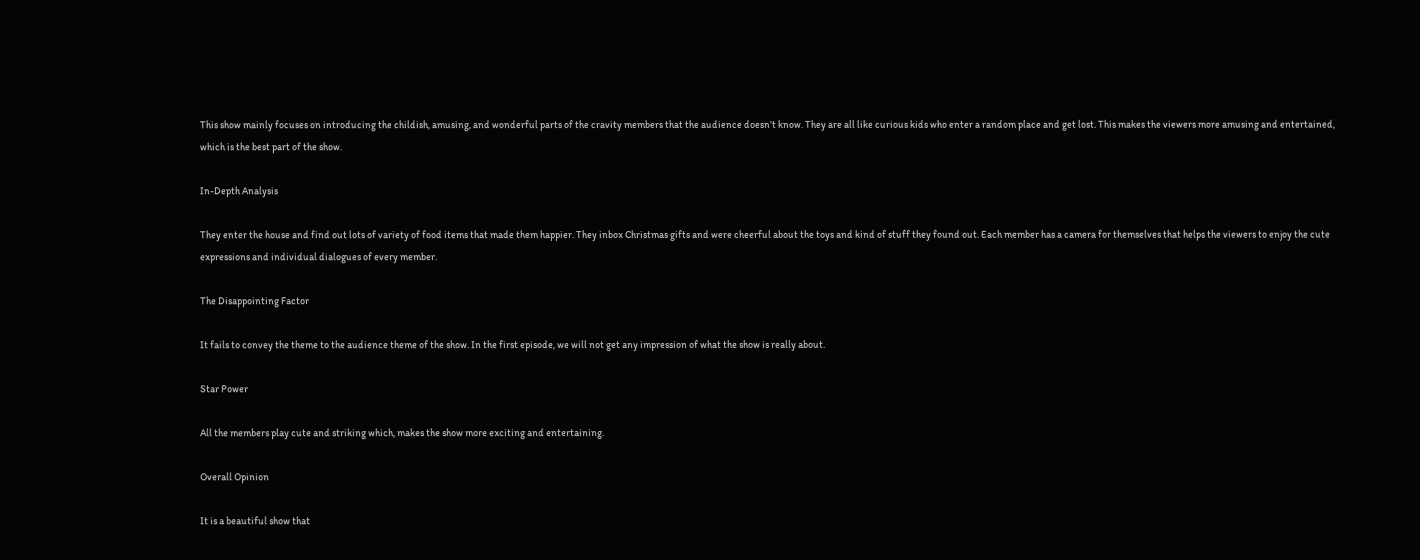This show mainly focuses on introducing the childish, amusing, and wonderful parts of the cravity members that the audience doesn’t know. They are all like curious kids who enter a random place and get lost. This makes the viewers more amusing and entertained, which is the best part of the show.

In-Depth Analysis

They enter the house and find out lots of variety of food items that made them happier. They inbox Christmas gifts and were cheerful about the toys and kind of stuff they found out. Each member has a camera for themselves that helps the viewers to enjoy the cute expressions and individual dialogues of every member.

The Disappointing Factor

It fails to convey the theme to the audience theme of the show. In the first episode, we will not get any impression of what the show is really about.

Star Power

All the members play cute and striking which, makes the show more exciting and entertaining.

Overall Opinion

It is a beautiful show that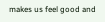makes us feel good and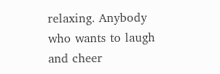relaxing. Anybody who wants to laugh and cheer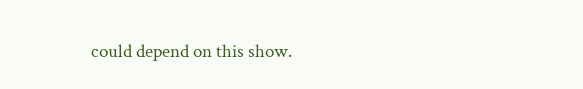could depend on this show.